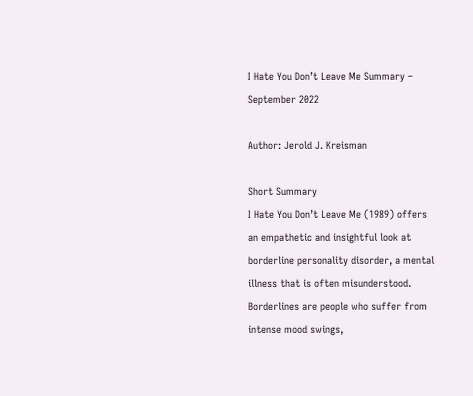I Hate You Don’t Leave Me Summary – September 2022

Author: Jerold J. Kreisman

Short Summary
I Hate You Don’t Leave Me (1989) offers an empathetic and insightful look at borderline personality disorder, a mental illness that is often misunderstood. Borderlines are people who suffer from intense mood swings,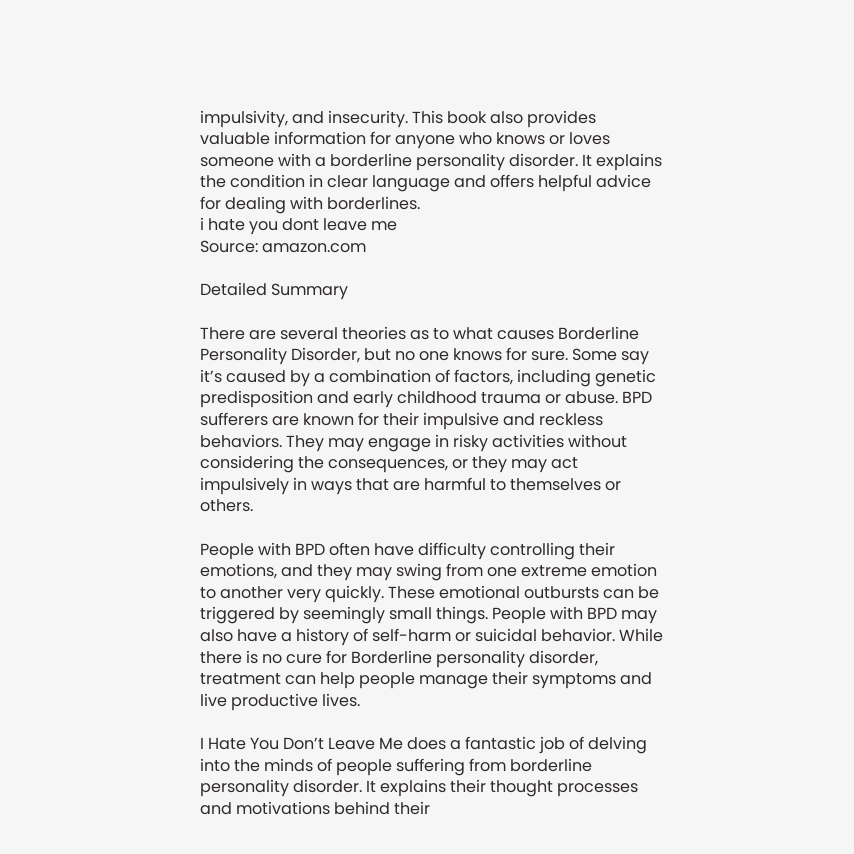impulsivity, and insecurity. This book also provides valuable information for anyone who knows or loves someone with a borderline personality disorder. It explains the condition in clear language and offers helpful advice for dealing with borderlines.
i hate you dont leave me
Source: amazon.com

Detailed Summary

There are several theories as to what causes Borderline Personality Disorder, but no one knows for sure. Some say it’s caused by a combination of factors, including genetic predisposition and early childhood trauma or abuse. BPD sufferers are known for their impulsive and reckless behaviors. They may engage in risky activities without considering the consequences, or they may act impulsively in ways that are harmful to themselves or others.

People with BPD often have difficulty controlling their emotions, and they may swing from one extreme emotion to another very quickly. These emotional outbursts can be triggered by seemingly small things. People with BPD may also have a history of self-harm or suicidal behavior. While there is no cure for Borderline personality disorder, treatment can help people manage their symptoms and live productive lives.

I Hate You Don’t Leave Me does a fantastic job of delving into the minds of people suffering from borderline personality disorder. It explains their thought processes and motivations behind their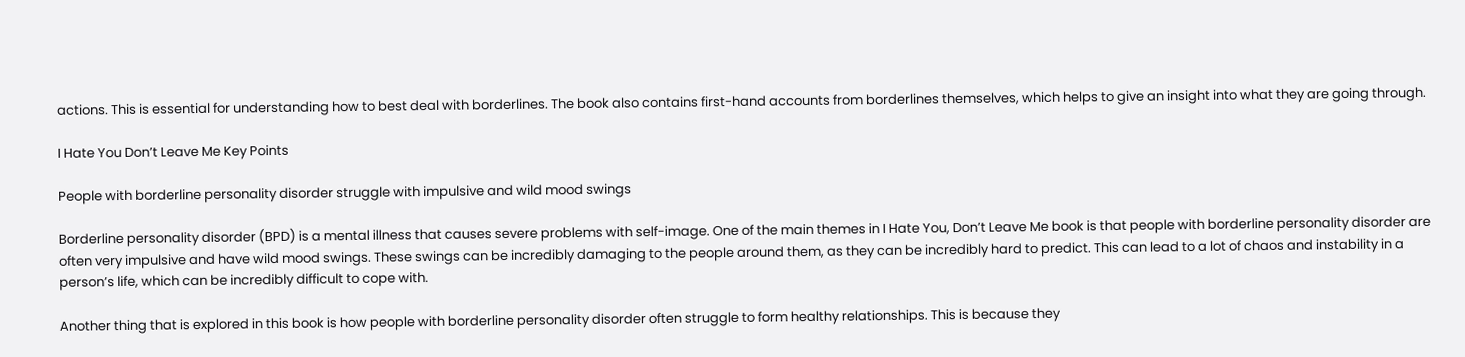actions. This is essential for understanding how to best deal with borderlines. The book also contains first-hand accounts from borderlines themselves, which helps to give an insight into what they are going through.

I Hate You Don’t Leave Me Key Points

People with borderline personality disorder struggle with impulsive and wild mood swings

Borderline personality disorder (BPD) is a mental illness that causes severe problems with self-image. One of the main themes in I Hate You, Don’t Leave Me book is that people with borderline personality disorder are often very impulsive and have wild mood swings. These swings can be incredibly damaging to the people around them, as they can be incredibly hard to predict. This can lead to a lot of chaos and instability in a person’s life, which can be incredibly difficult to cope with.

Another thing that is explored in this book is how people with borderline personality disorder often struggle to form healthy relationships. This is because they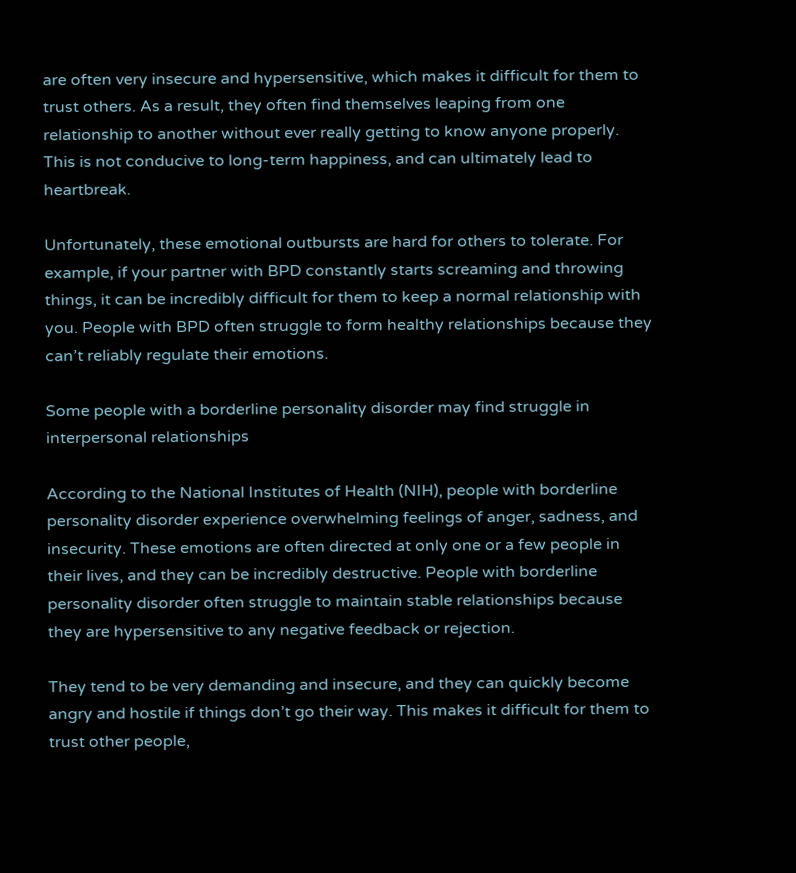are often very insecure and hypersensitive, which makes it difficult for them to trust others. As a result, they often find themselves leaping from one relationship to another without ever really getting to know anyone properly. This is not conducive to long-term happiness, and can ultimately lead to heartbreak.

Unfortunately, these emotional outbursts are hard for others to tolerate. For example, if your partner with BPD constantly starts screaming and throwing things, it can be incredibly difficult for them to keep a normal relationship with you. People with BPD often struggle to form healthy relationships because they can’t reliably regulate their emotions.

Some people with a borderline personality disorder may find struggle in interpersonal relationships

According to the National Institutes of Health (NIH), people with borderline personality disorder experience overwhelming feelings of anger, sadness, and insecurity. These emotions are often directed at only one or a few people in their lives, and they can be incredibly destructive. People with borderline personality disorder often struggle to maintain stable relationships because they are hypersensitive to any negative feedback or rejection.

They tend to be very demanding and insecure, and they can quickly become angry and hostile if things don’t go their way. This makes it difficult for them to trust other people,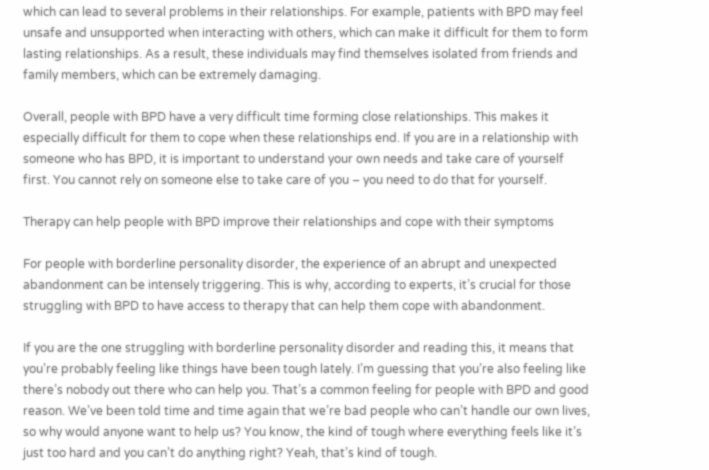which can lead to several problems in their relationships. For example, patients with BPD may feel unsafe and unsupported when interacting with others, which can make it difficult for them to form lasting relationships. As a result, these individuals may find themselves isolated from friends and family members, which can be extremely damaging.

Overall, people with BPD have a very difficult time forming close relationships. This makes it especially difficult for them to cope when these relationships end. If you are in a relationship with someone who has BPD, it is important to understand your own needs and take care of yourself first. You cannot rely on someone else to take care of you – you need to do that for yourself.

Therapy can help people with BPD improve their relationships and cope with their symptoms

For people with borderline personality disorder, the experience of an abrupt and unexpected abandonment can be intensely triggering. This is why, according to experts, it’s crucial for those struggling with BPD to have access to therapy that can help them cope with abandonment.

If you are the one struggling with borderline personality disorder and reading this, it means that you’re probably feeling like things have been tough lately. I’m guessing that you’re also feeling like there’s nobody out there who can help you. That’s a common feeling for people with BPD and good reason. We’ve been told time and time again that we’re bad people who can’t handle our own lives, so why would anyone want to help us? You know, the kind of tough where everything feels like it’s just too hard and you can’t do anything right? Yeah, that’s kind of tough.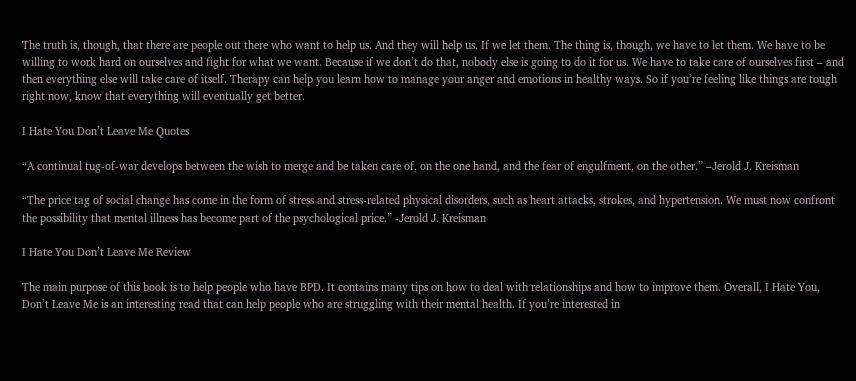The truth is, though, that there are people out there who want to help us. And they will help us. If we let them. The thing is, though, we have to let them. We have to be willing to work hard on ourselves and fight for what we want. Because if we don’t do that, nobody else is going to do it for us. We have to take care of ourselves first – and then everything else will take care of itself. Therapy can help you learn how to manage your anger and emotions in healthy ways. So if you’re feeling like things are tough right now, know that everything will eventually get better.

I Hate You Don’t Leave Me Quotes

“A continual tug-of-war develops between the wish to merge and be taken care of, on the one hand, and the fear of engulfment, on the other.” –Jerold J. Kreisman

“The price tag of social change has come in the form of stress and stress-related physical disorders, such as heart attacks, strokes, and hypertension. We must now confront the possibility that mental illness has become part of the psychological price.” -Jerold J. Kreisman

I Hate You Don’t Leave Me Review

The main purpose of this book is to help people who have BPD. It contains many tips on how to deal with relationships and how to improve them. Overall, I Hate You, Don’t Leave Me is an interesting read that can help people who are struggling with their mental health. If you’re interested in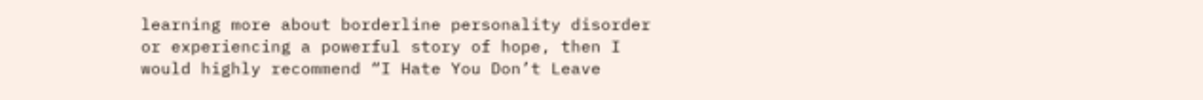learning more about borderline personality disorder or experiencing a powerful story of hope, then I would highly recommend “I Hate You Don’t Leave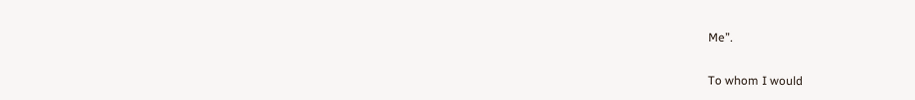Me”.

To whom I would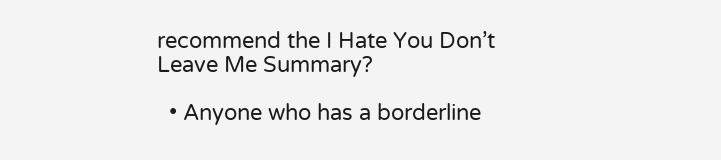recommend the I Hate You Don’t Leave Me Summary?

  • Anyone who has a borderline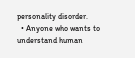personality disorder.
  • Anyone who wants to understand human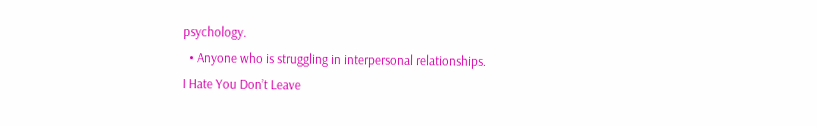psychology.
  • Anyone who is struggling in interpersonal relationships.
I Hate You Don’t Leave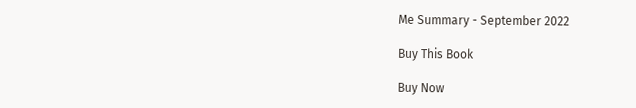Me Summary - September 2022

Buy This Book

Buy Now